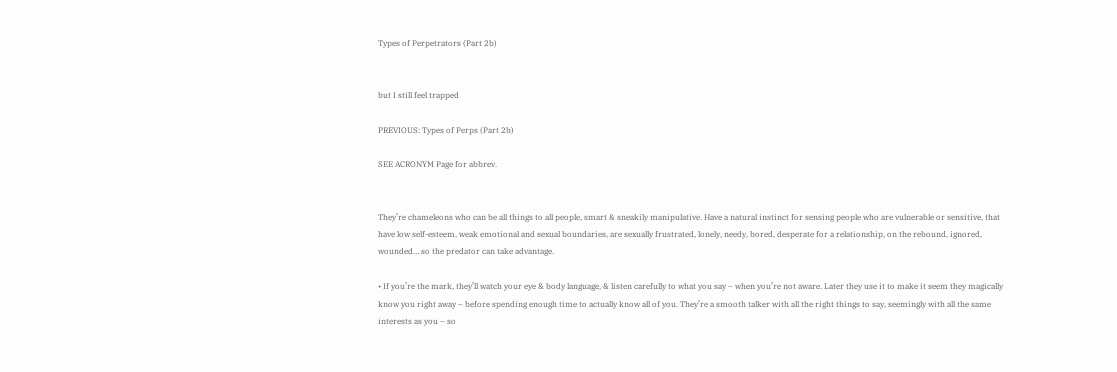Types of Perpetrators (Part 2b)


but I still feel trapped

PREVIOUS: Types of Perps (Part 2b)

SEE ACRONYM Page for abbrev.


They’re chameleons who can be all things to all people, smart & sneakily manipulative. Have a natural instinct for sensing people who are vulnerable or sensitive, that have low self-esteem, weak emotional and sexual boundaries, are sexually frustrated, lonely, needy, bored, desperate for a relationship, on the rebound, ignored, wounded… so the predator can take advantage.

• If you’re the mark, they’ll watch your eye & body language, & listen carefully to what you say – when you’re not aware. Later they use it to make it seem they magically know you right away – before spending enough time to actually know all of you. They’re a smooth talker with all the right things to say, seemingly with all the same interests as you – so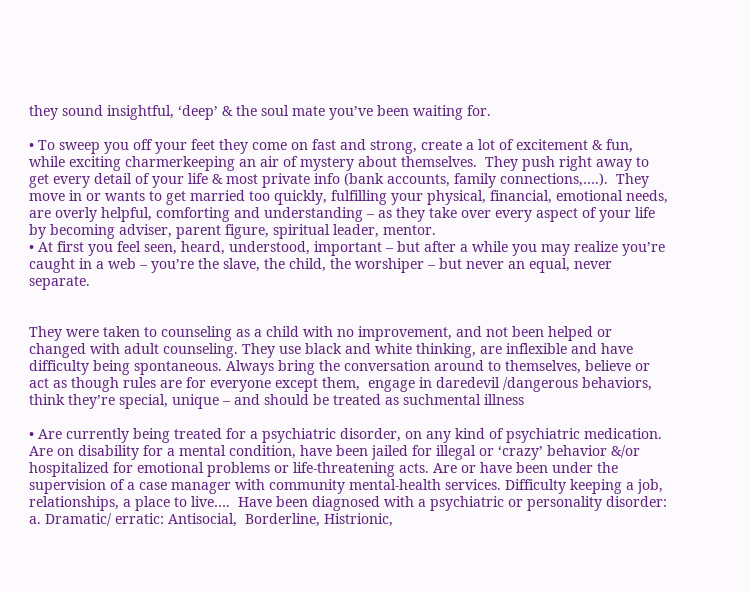they sound insightful, ‘deep’ & the soul mate you’ve been waiting for.

• To sweep you off your feet they come on fast and strong, create a lot of excitement & fun, while exciting charmerkeeping an air of mystery about themselves.  They push right away to get every detail of your life & most private info (bank accounts, family connections,….).  They move in or wants to get married too quickly, fulfilling your physical, financial, emotional needs, are overly helpful, comforting and understanding – as they take over every aspect of your life by becoming adviser, parent figure, spiritual leader, mentor.
• At first you feel seen, heard, understood, important – but after a while you may realize you’re caught in a web – you’re the slave, the child, the worshiper – but never an equal, never separate.


They were taken to counseling as a child with no improvement, and not been helped or changed with adult counseling. They use black and white thinking, are inflexible and have difficulty being spontaneous. Always bring the conversation around to themselves, believe or act as though rules are for everyone except them,  engage in daredevil /dangerous behaviors, think they’re special, unique – and should be treated as suchmental illness

• Are currently being treated for a psychiatric disorder, on any kind of psychiatric medication. Are on disability for a mental condition, have been jailed for illegal or ‘crazy’ behavior &/or hospitalized for emotional problems or life-threatening acts. Are or have been under the supervision of a case manager with community mental-health services. Difficulty keeping a job, relationships, a place to live….  Have been diagnosed with a psychiatric or personality disorder:
a. Dramatic/ erratic: Antisocial,  Borderline, Histrionic,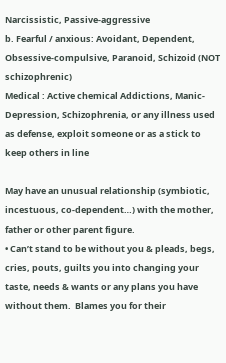Narcissistic, Passive-aggressive
b. Fearful / anxious: Avoidant, Dependent, Obsessive-compulsive, Paranoid, Schizoid (NOT schizophrenic)
Medical : Active chemical Addictions, Manic-Depression, Schizophrenia, or any illness used as defense, exploit someone or as a stick to keep others in line

May have an unusual relationship (symbiotic, incestuous, co-dependent…) with the mother, father or other parent figure.
• Can’t stand to be without you & pleads, begs, cries, pouts, guilts you into changing your taste, needs & wants or any plans you have without them.  Blames you for their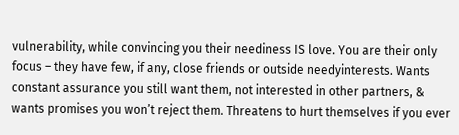vulnerability, while convincing you their neediness IS love. You are their only focus – they have few, if any, close friends or outside needyinterests. Wants constant assurance you still want them, not interested in other partners, & wants promises you won’t reject them. Threatens to hurt themselves if you ever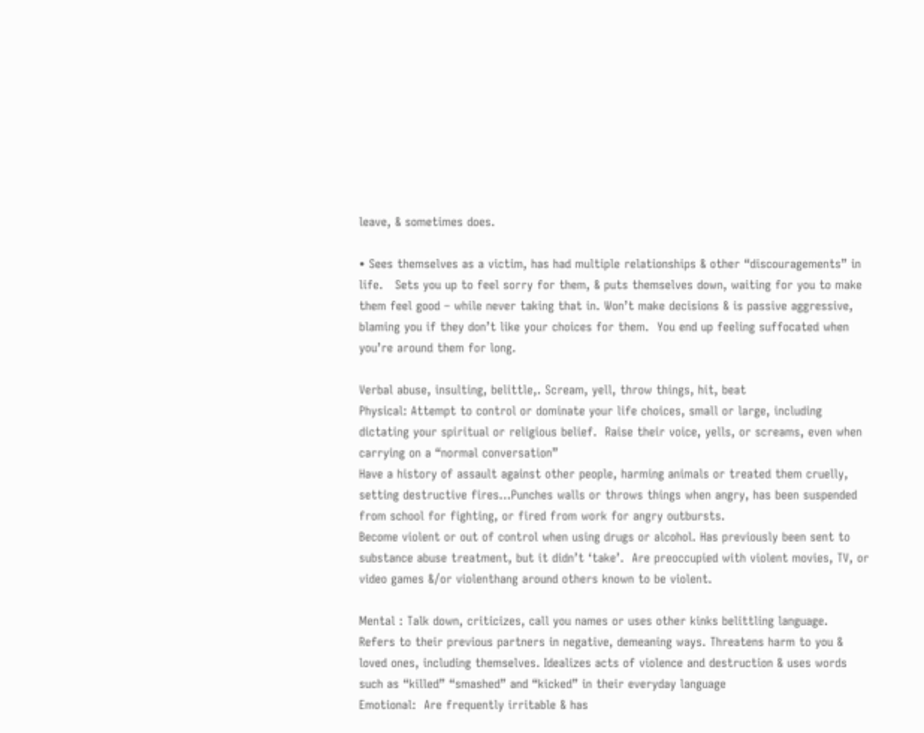leave, & sometimes does.

• Sees themselves as a victim, has had multiple relationships & other “discouragements” in life.   Sets you up to feel sorry for them, & puts themselves down, waiting for you to make them feel good – while never taking that in. Won’t make decisions & is passive aggressive, blaming you if they don’t like your choices for them.  You end up feeling suffocated when you’re around them for long.

Verbal abuse, insulting, belittle,. Scream, yell, throw things, hit, beat
Physical: Attempt to control or dominate your life choices, small or large, including dictating your spiritual or religious belief.  Raise their voice, yells, or screams, even when carrying on a “normal conversation”
Have a history of assault against other people, harming animals or treated them cruelly, setting destructive fires…Punches walls or throws things when angry, has been suspended from school for fighting, or fired from work for angry outbursts.
Become violent or out of control when using drugs or alcohol. Has previously been sent to substance abuse treatment, but it didn’t ‘take’.  Are preoccupied with violent movies, TV, or video games &/or violenthang around others known to be violent.

Mental : Talk down, criticizes, call you names or uses other kinks belittling language.  Refers to their previous partners in negative, demeaning ways. Threatens harm to you & loved ones, including themselves. Idealizes acts of violence and destruction & uses words such as “killed” “smashed” and “kicked” in their everyday language
Emotional:  Are frequently irritable & has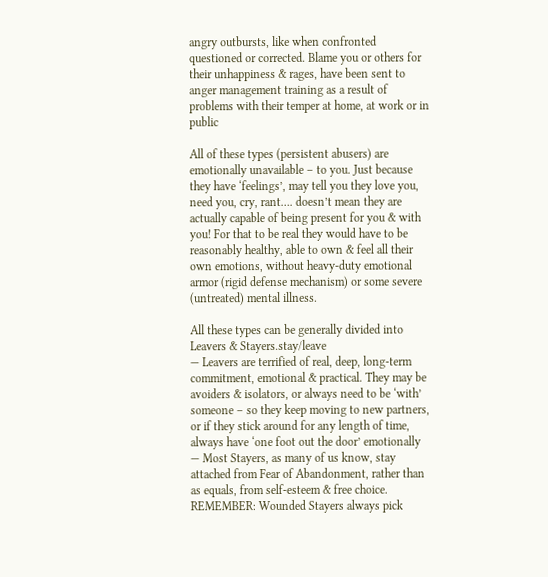angry outbursts, like when confronted questioned or corrected. Blame you or others for their unhappiness & rages, have been sent to anger management training as a result of problems with their temper at home, at work or in public

All of these types (persistent abusers) are emotionally unavailable – to you. Just because they have ‘feelings’, may tell you they love you, need you, cry, rant…. doesn’t mean they are actually capable of being present for you & with you! For that to be real they would have to be reasonably healthy, able to own & feel all their own emotions, without heavy-duty emotional armor (rigid defense mechanism) or some severe (untreated) mental illness.

All these types can be generally divided into Leavers & Stayers.stay/leave
— Leavers are terrified of real, deep, long-term commitment, emotional & practical. They may be avoiders & isolators, or always need to be ‘with’ someone – so they keep moving to new partners, or if they stick around for any length of time, always have ‘one foot out the door’ emotionally
— Most Stayers, as many of us know, stay attached from Fear of Abandonment, rather than as equals, from self-esteem & free choice. REMEMBER: Wounded Stayers always pick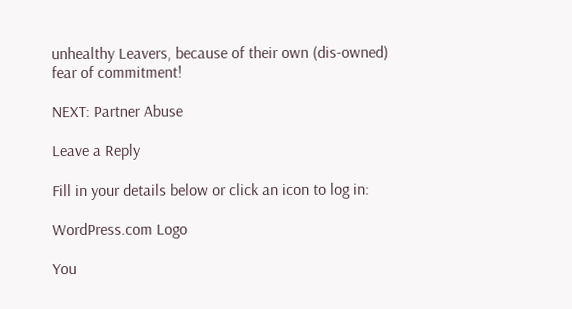unhealthy Leavers, because of their own (dis-owned) fear of commitment!

NEXT: Partner Abuse

Leave a Reply

Fill in your details below or click an icon to log in:

WordPress.com Logo

You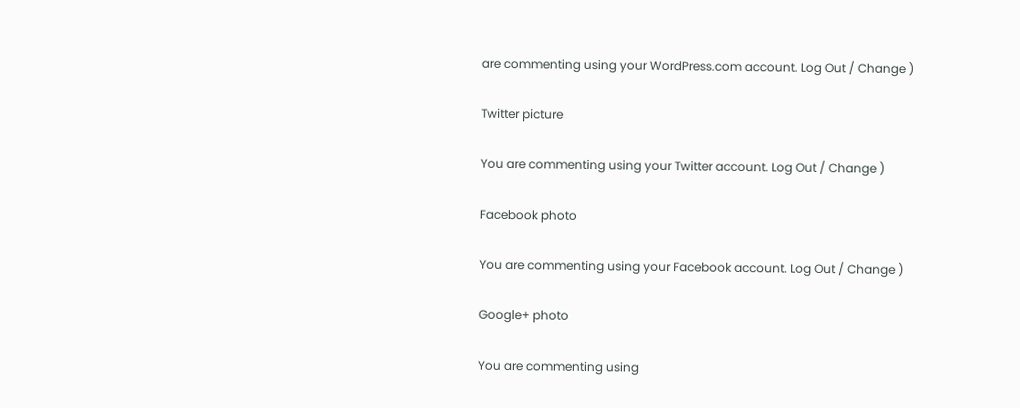are commenting using your WordPress.com account. Log Out / Change )

Twitter picture

You are commenting using your Twitter account. Log Out / Change )

Facebook photo

You are commenting using your Facebook account. Log Out / Change )

Google+ photo

You are commenting using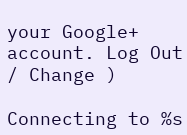your Google+ account. Log Out / Change )

Connecting to %s